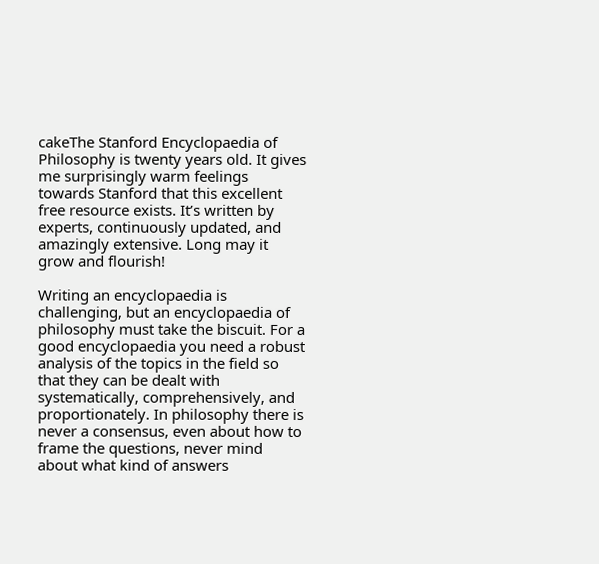cakeThe Stanford Encyclopaedia of Philosophy is twenty years old. It gives me surprisingly warm feelings towards Stanford that this excellent free resource exists. It’s written by experts, continuously updated, and amazingly extensive. Long may it grow and flourish!

Writing an encyclopaedia is challenging, but an encyclopaedia of philosophy must take the biscuit. For a good encyclopaedia you need a robust analysis of the topics in the field so that they can be dealt with systematically, comprehensively, and proportionately. In philosophy there is never a consensus, even about how to frame the questions, never mind about what kind of answers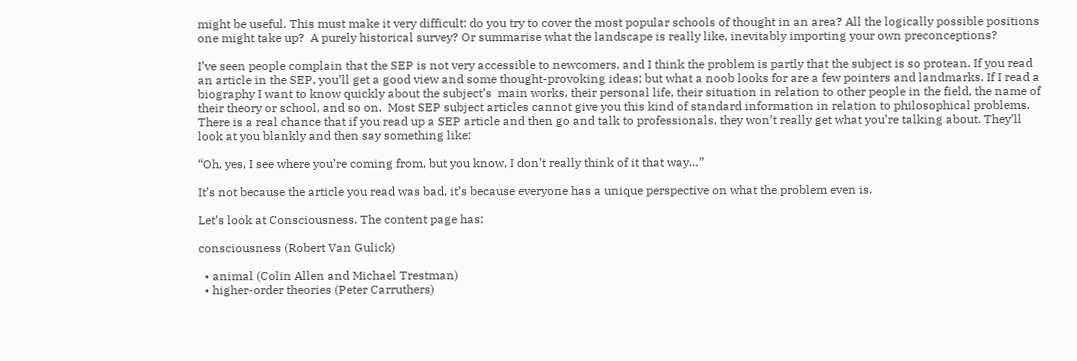might be useful. This must make it very difficult: do you try to cover the most popular schools of thought in an area? All the logically possible positions one might take up?  A purely historical survey? Or summarise what the landscape is really like, inevitably importing your own preconceptions?

I’ve seen people complain that the SEP is not very accessible to newcomers, and I think the problem is partly that the subject is so protean. If you read an article in the SEP, you’ll get a good view and some thought-provoking ideas; but what a noob looks for are a few pointers and landmarks. If I read a biography I want to know quickly about the subject’s  main works, their personal life, their situation in relation to other people in the field, the name of their theory or school, and so on.  Most SEP subject articles cannot give you this kind of standard information in relation to philosophical problems. There is a real chance that if you read up a SEP article and then go and talk to professionals, they won’t really get what you’re talking about. They’ll look at you blankly and then say something like:

“Oh, yes, I see where you’re coming from, but you know, I don’t really think of it that way…”

It’s not because the article you read was bad, it’s because everyone has a unique perspective on what the problem even is.

Let’s look at Consciousness. The content page has:

consciousness (Robert Van Gulick)

  • animal (Colin Allen and Michael Trestman)
  • higher-order theories (Peter Carruthers)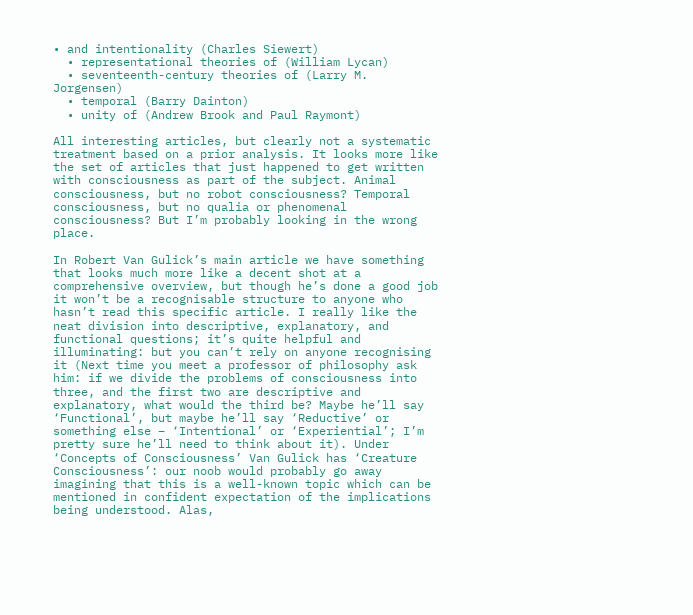• and intentionality (Charles Siewert)
  • representational theories of (William Lycan)
  • seventeenth-century theories of (Larry M. Jorgensen)
  • temporal (Barry Dainton)
  • unity of (Andrew Brook and Paul Raymont)

All interesting articles, but clearly not a systematic treatment based on a prior analysis. It looks more like the set of articles that just happened to get written with consciousness as part of the subject. Animal consciousness, but no robot consciousness? Temporal consciousness, but no qualia or phenomenal consciousness? But I’m probably looking in the wrong place.

In Robert Van Gulick’s main article we have something that looks much more like a decent shot at a comprehensive overview, but though he’s done a good job it won’t be a recognisable structure to anyone who hasn’t read this specific article. I really like the neat division into descriptive, explanatory, and functional questions; it’s quite helpful and illuminating: but you can’t rely on anyone recognising it (Next time you meet a professor of philosophy ask him: if we divide the problems of consciousness into three, and the first two are descriptive and explanatory, what would the third be? Maybe he’ll say  ‘Functional’, but maybe he’ll say ‘Reductive’ or something else – ‘Intentional’ or ‘Experiential’; I’m pretty sure he’ll need to think about it). Under ‘Concepts of Consciousness’ Van Gulick has ‘Creature Consciousness’: our noob would probably go away imagining that this is a well-known topic which can be mentioned in confident expectation of the implications being understood. Alas,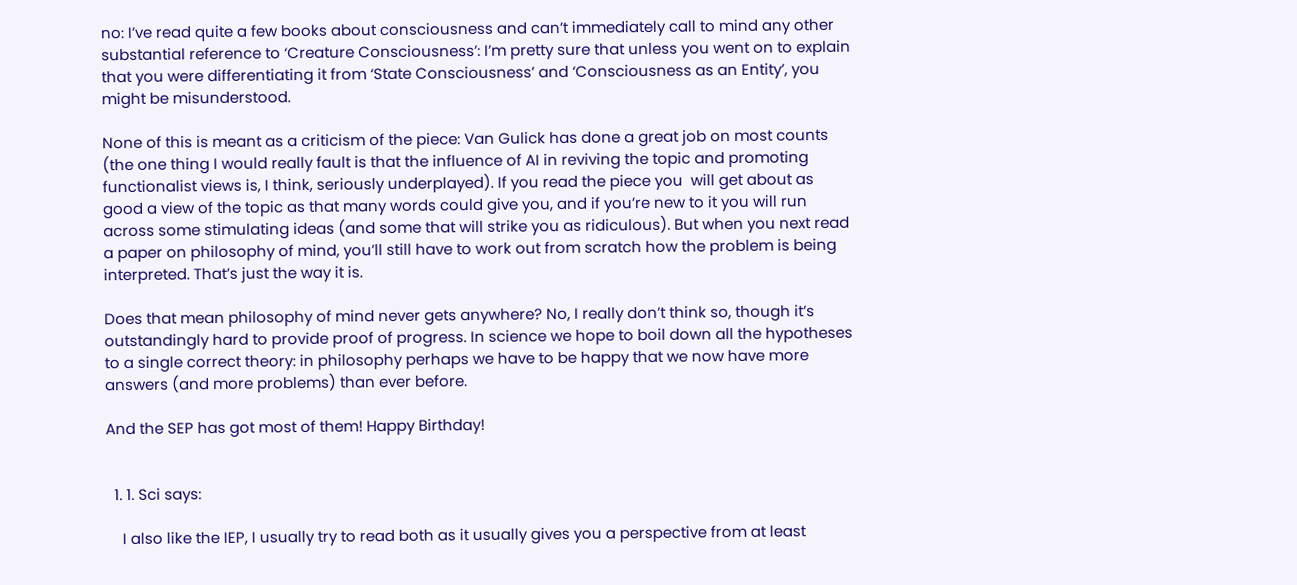no: I’ve read quite a few books about consciousness and can’t immediately call to mind any other substantial reference to ‘Creature Consciousness’: I’m pretty sure that unless you went on to explain that you were differentiating it from ‘State Consciousness’ and ‘Consciousness as an Entity’, you might be misunderstood.

None of this is meant as a criticism of the piece: Van Gulick has done a great job on most counts (the one thing I would really fault is that the influence of AI in reviving the topic and promoting functionalist views is, I think, seriously underplayed). If you read the piece you  will get about as good a view of the topic as that many words could give you, and if you’re new to it you will run across some stimulating ideas (and some that will strike you as ridiculous). But when you next read a paper on philosophy of mind, you’ll still have to work out from scratch how the problem is being interpreted. That’s just the way it is.

Does that mean philosophy of mind never gets anywhere? No, I really don’t think so, though it’s outstandingly hard to provide proof of progress. In science we hope to boil down all the hypotheses to a single correct theory: in philosophy perhaps we have to be happy that we now have more answers (and more problems) than ever before.

And the SEP has got most of them! Happy Birthday!


  1. 1. Sci says:

    I also like the IEP, I usually try to read both as it usually gives you a perspective from at least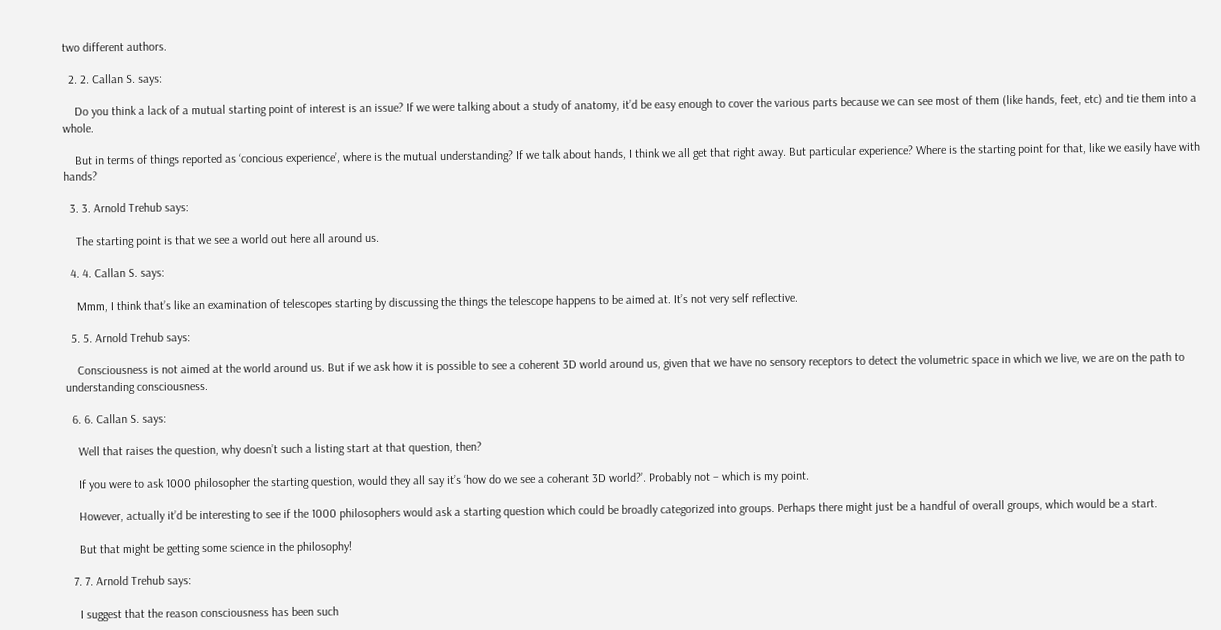two different authors.

  2. 2. Callan S. says:

    Do you think a lack of a mutual starting point of interest is an issue? If we were talking about a study of anatomy, it’d be easy enough to cover the various parts because we can see most of them (like hands, feet, etc) and tie them into a whole.

    But in terms of things reported as ‘concious experience’, where is the mutual understanding? If we talk about hands, I think we all get that right away. But particular experience? Where is the starting point for that, like we easily have with hands?

  3. 3. Arnold Trehub says:

    The starting point is that we see a world out here all around us.

  4. 4. Callan S. says:

    Mmm, I think that’s like an examination of telescopes starting by discussing the things the telescope happens to be aimed at. It’s not very self reflective.

  5. 5. Arnold Trehub says:

    Consciousness is not aimed at the world around us. But if we ask how it is possible to see a coherent 3D world around us, given that we have no sensory receptors to detect the volumetric space in which we live, we are on the path to understanding consciousness.

  6. 6. Callan S. says:

    Well that raises the question, why doesn’t such a listing start at that question, then?

    If you were to ask 1000 philosopher the starting question, would they all say it’s ‘how do we see a coherant 3D world?’. Probably not – which is my point.

    However, actually it’d be interesting to see if the 1000 philosophers would ask a starting question which could be broadly categorized into groups. Perhaps there might just be a handful of overall groups, which would be a start.

    But that might be getting some science in the philosophy!

  7. 7. Arnold Trehub says:

    I suggest that the reason consciousness has been such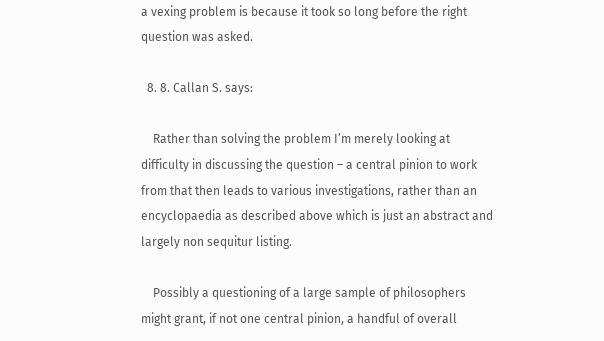a vexing problem is because it took so long before the right question was asked.

  8. 8. Callan S. says:

    Rather than solving the problem I’m merely looking at difficulty in discussing the question – a central pinion to work from that then leads to various investigations, rather than an encyclopaedia as described above which is just an abstract and largely non sequitur listing.

    Possibly a questioning of a large sample of philosophers might grant, if not one central pinion, a handful of overall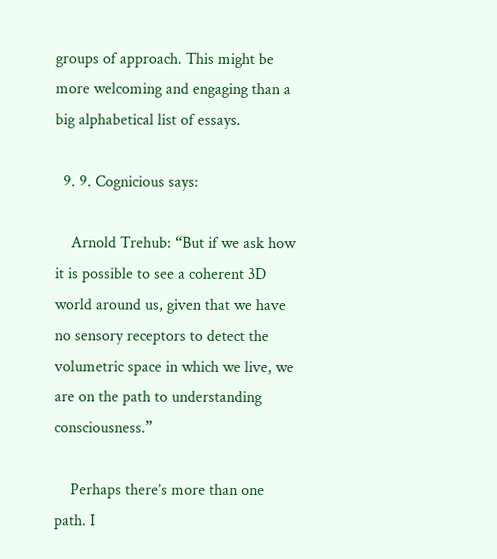groups of approach. This might be more welcoming and engaging than a big alphabetical list of essays.

  9. 9. Cognicious says:

    Arnold Trehub: “But if we ask how it is possible to see a coherent 3D world around us, given that we have no sensory receptors to detect the volumetric space in which we live, we are on the path to understanding consciousness.”

    Perhaps there’s more than one path. I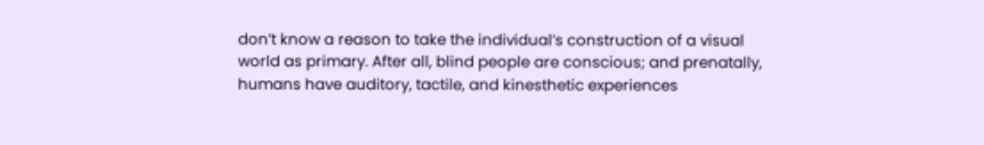don’t know a reason to take the individual’s construction of a visual world as primary. After all, blind people are conscious; and prenatally, humans have auditory, tactile, and kinesthetic experiences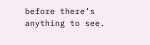before there’s anything to see.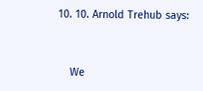10. 10. Arnold Trehub says:


    We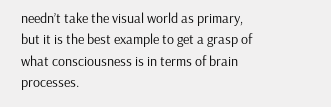needn’t take the visual world as primary, but it is the best example to get a grasp of what consciousness is in terms of brain processes.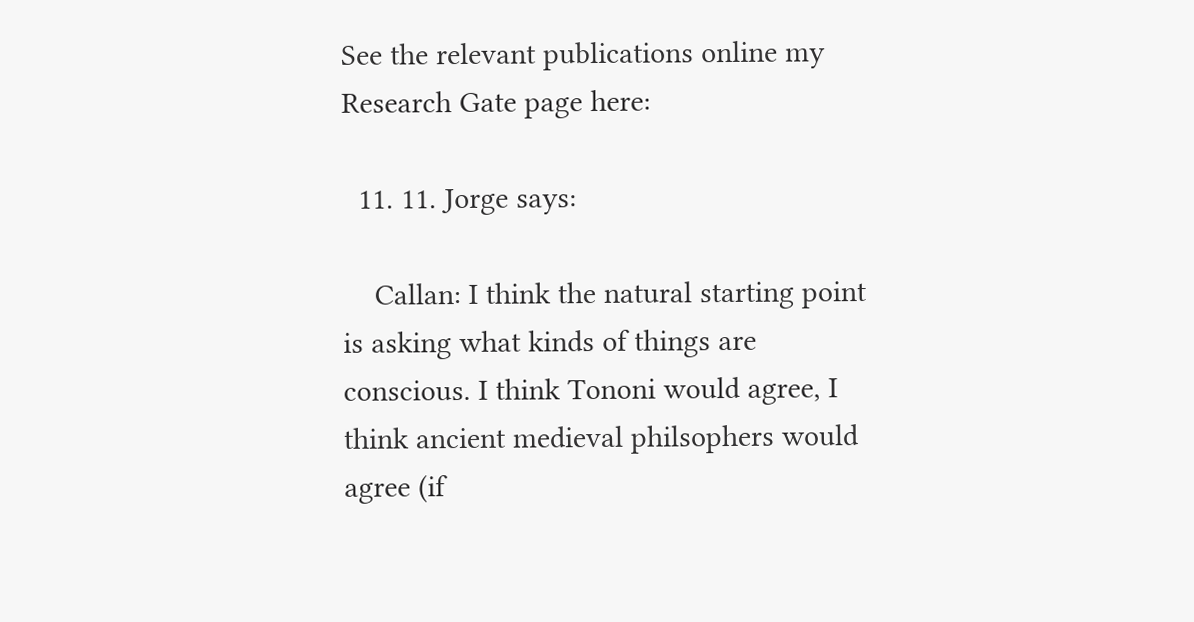See the relevant publications online my Research Gate page here:

  11. 11. Jorge says:

    Callan: I think the natural starting point is asking what kinds of things are conscious. I think Tononi would agree, I think ancient medieval philsophers would agree (if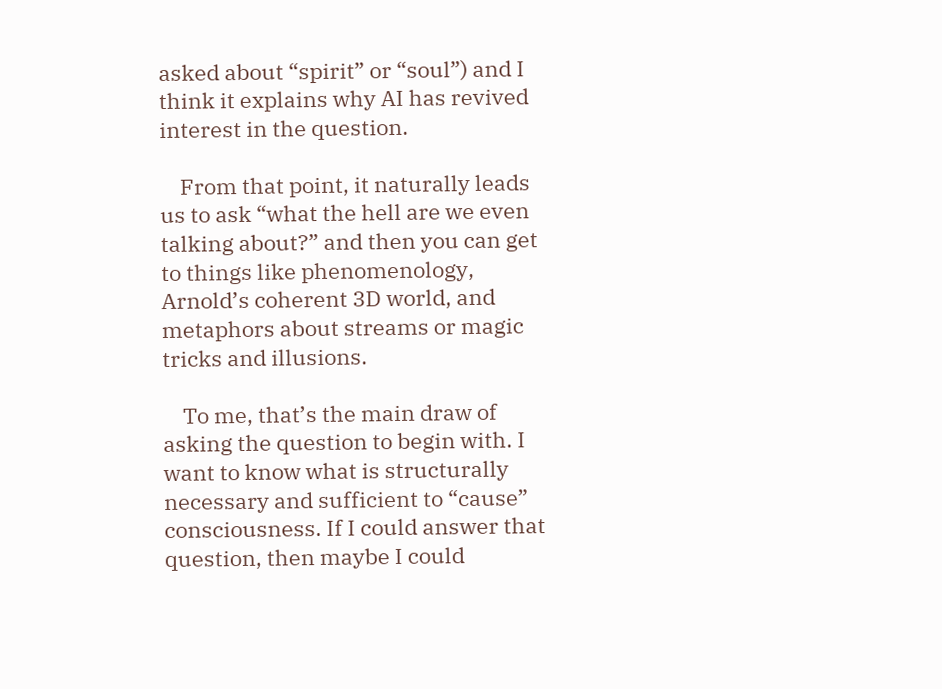asked about “spirit” or “soul”) and I think it explains why AI has revived interest in the question.

    From that point, it naturally leads us to ask “what the hell are we even talking about?” and then you can get to things like phenomenology, Arnold’s coherent 3D world, and metaphors about streams or magic tricks and illusions.

    To me, that’s the main draw of asking the question to begin with. I want to know what is structurally necessary and sufficient to “cause” consciousness. If I could answer that question, then maybe I could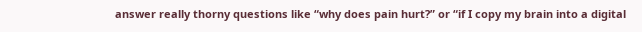answer really thorny questions like “why does pain hurt?” or “if I copy my brain into a digital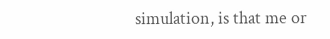simulation, is that me or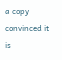a copy convinced it is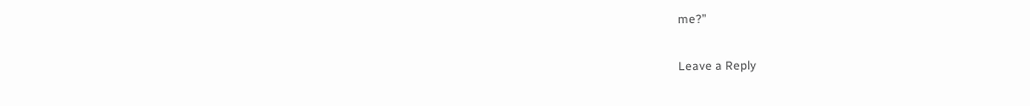me?”

Leave a Reply